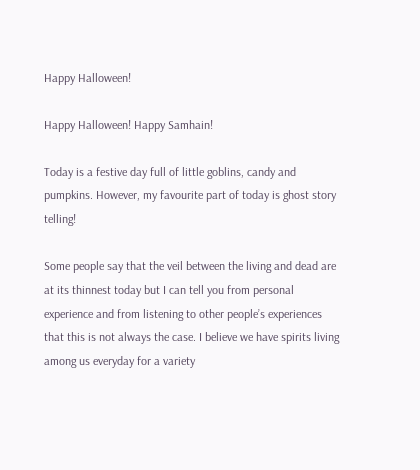Happy Halloween!

Happy Halloween! Happy Samhain!

Today is a festive day full of little goblins, candy and pumpkins. However, my favourite part of today is ghost story telling!

Some people say that the veil between the living and dead are at its thinnest today but I can tell you from personal experience and from listening to other people’s experiences that this is not always the case. I believe we have spirits living among us everyday for a variety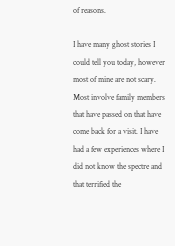of reasons.

I have many ghost stories I could tell you today, however most of mine are not scary. Most involve family members that have passed on that have come back for a visit. I have had a few experiences where I did not know the spectre and that terrified the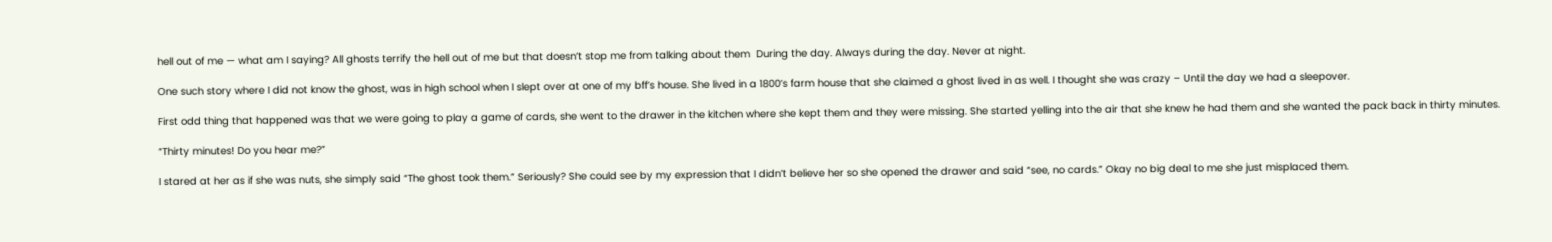hell out of me — what am I saying? All ghosts terrify the hell out of me but that doesn’t stop me from talking about them  During the day. Always during the day. Never at night.

One such story where I did not know the ghost, was in high school when I slept over at one of my bff’s house. She lived in a 1800’s farm house that she claimed a ghost lived in as well. I thought she was crazy – Until the day we had a sleepover.

First odd thing that happened was that we were going to play a game of cards, she went to the drawer in the kitchen where she kept them and they were missing. She started yelling into the air that she knew he had them and she wanted the pack back in thirty minutes.

“Thirty minutes! Do you hear me?”

I stared at her as if she was nuts, she simply said “The ghost took them.” Seriously? She could see by my expression that I didn’t believe her so she opened the drawer and said “see, no cards.” Okay no big deal to me she just misplaced them.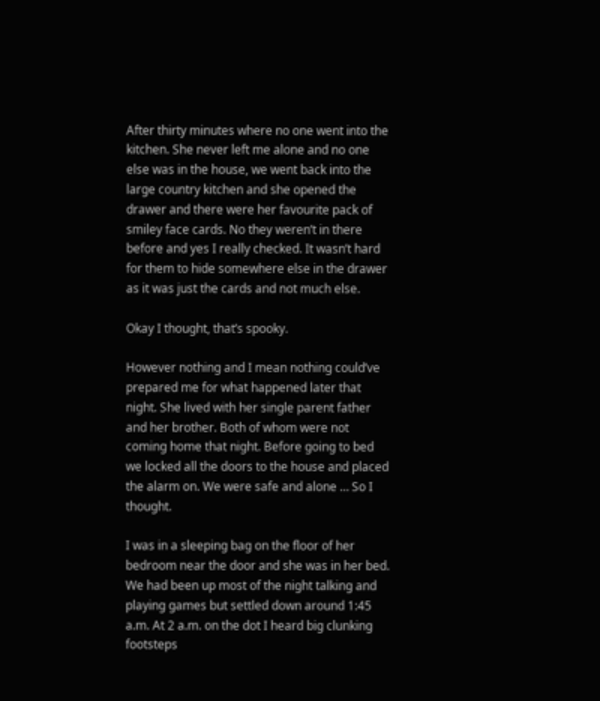After thirty minutes where no one went into the kitchen. She never left me alone and no one else was in the house, we went back into the large country kitchen and she opened the drawer and there were her favourite pack of smiley face cards. No they weren’t in there before and yes I really checked. It wasn’t hard for them to hide somewhere else in the drawer as it was just the cards and not much else.

Okay I thought, that’s spooky.

However nothing and I mean nothing could’ve prepared me for what happened later that night. She lived with her single parent father and her brother. Both of whom were not coming home that night. Before going to bed we locked all the doors to the house and placed the alarm on. We were safe and alone … So I thought.

I was in a sleeping bag on the floor of her bedroom near the door and she was in her bed. We had been up most of the night talking and playing games but settled down around 1:45 a.m. At 2 a.m. on the dot I heard big clunking footsteps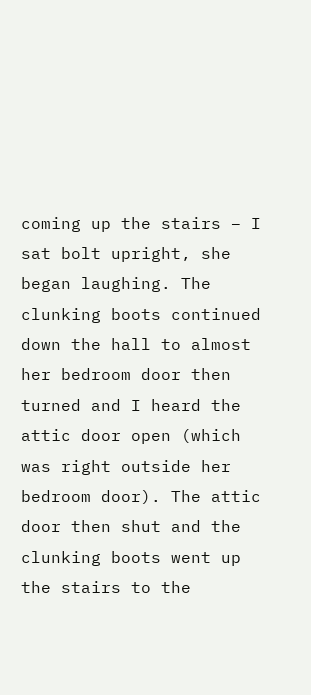coming up the stairs – I sat bolt upright, she began laughing. The clunking boots continued down the hall to almost her bedroom door then turned and I heard the attic door open (which was right outside her bedroom door). The attic door then shut and the clunking boots went up the stairs to the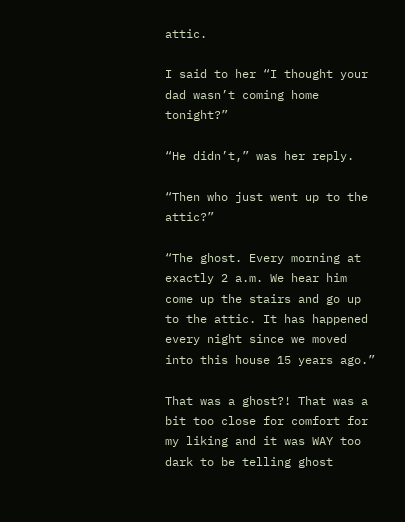attic.

I said to her “I thought your dad wasn’t coming home tonight?”

“He didn’t,” was her reply.

“Then who just went up to the attic?”

“The ghost. Every morning at exactly 2 a.m. We hear him come up the stairs and go up to the attic. It has happened every night since we moved into this house 15 years ago.”

That was a ghost?! That was a bit too close for comfort for my liking and it was WAY too dark to be telling ghost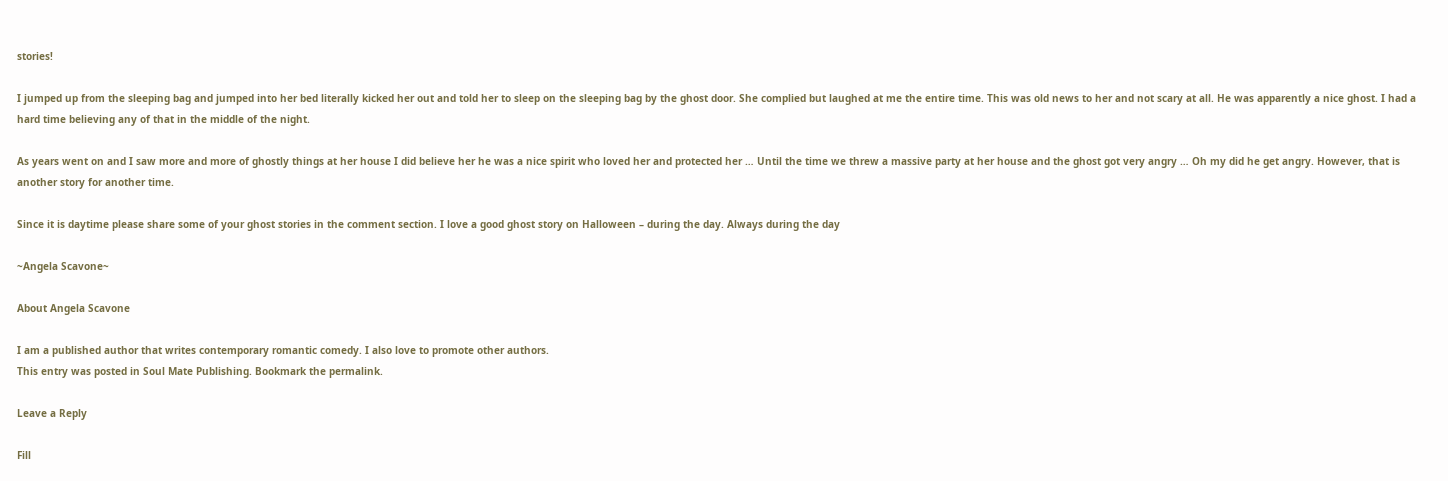stories!

I jumped up from the sleeping bag and jumped into her bed literally kicked her out and told her to sleep on the sleeping bag by the ghost door. She complied but laughed at me the entire time. This was old news to her and not scary at all. He was apparently a nice ghost. I had a hard time believing any of that in the middle of the night.

As years went on and I saw more and more of ghostly things at her house I did believe her he was a nice spirit who loved her and protected her … Until the time we threw a massive party at her house and the ghost got very angry … Oh my did he get angry. However, that is another story for another time.

Since it is daytime please share some of your ghost stories in the comment section. I love a good ghost story on Halloween – during the day. Always during the day

~Angela Scavone~

About Angela Scavone

I am a published author that writes contemporary romantic comedy. I also love to promote other authors.
This entry was posted in Soul Mate Publishing. Bookmark the permalink.

Leave a Reply

Fill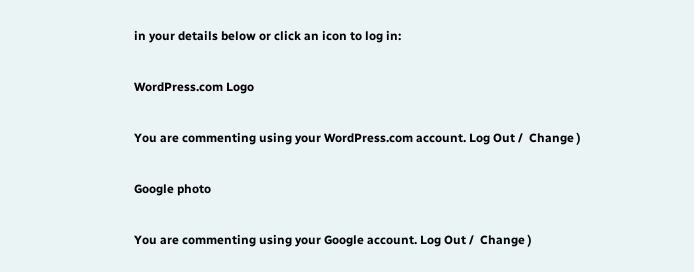in your details below or click an icon to log in:

WordPress.com Logo

You are commenting using your WordPress.com account. Log Out /  Change )

Google photo

You are commenting using your Google account. Log Out /  Change )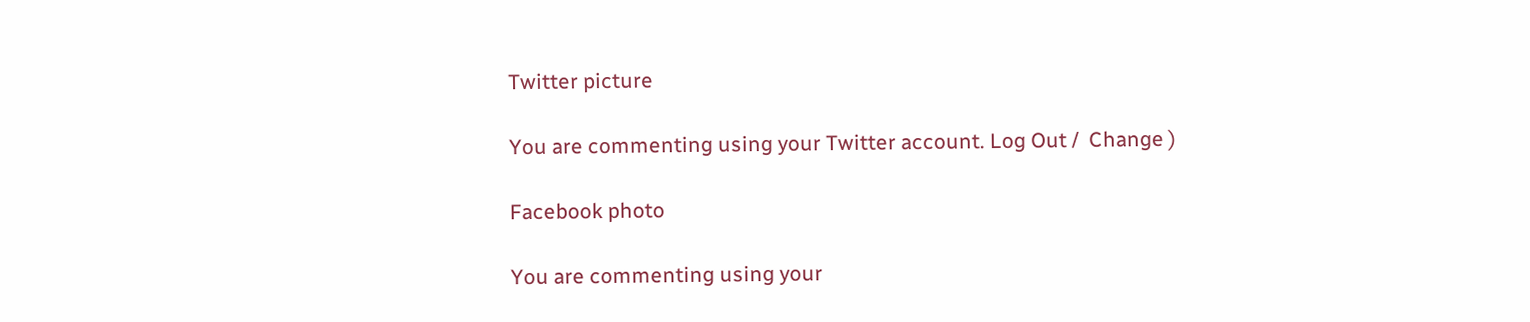Twitter picture

You are commenting using your Twitter account. Log Out /  Change )

Facebook photo

You are commenting using your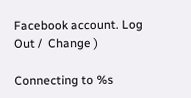Facebook account. Log Out /  Change )

Connecting to %s